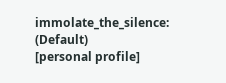immolate_the_silence: (Default)
[personal profile]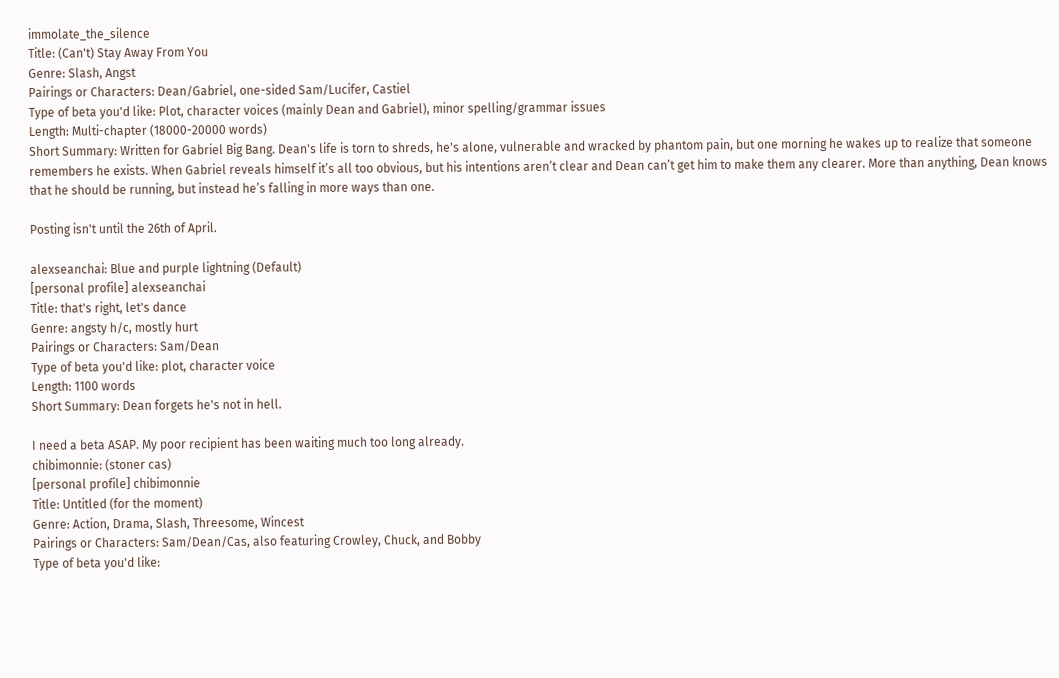immolate_the_silence
Title: (Can't) Stay Away From You
Genre: Slash, Angst
Pairings or Characters: Dean/Gabriel, one-sided Sam/Lucifer, Castiel
Type of beta you'd like: Plot, character voices (mainly Dean and Gabriel), minor spelling/grammar issues
Length: Multi-chapter (18000-20000 words)
Short Summary: Written for Gabriel Big Bang. Dean's life is torn to shreds, he's alone, vulnerable and wracked by phantom pain, but one morning he wakes up to realize that someone remembers he exists. When Gabriel reveals himself it’s all too obvious, but his intentions aren’t clear and Dean can’t get him to make them any clearer. More than anything, Dean knows that he should be running, but instead he’s falling in more ways than one.

Posting isn't until the 26th of April.

alexseanchai: Blue and purple lightning (Default)
[personal profile] alexseanchai
Title: that's right, let's dance
Genre: angsty h/c, mostly hurt
Pairings or Characters: Sam/Dean
Type of beta you'd like: plot, character voice
Length: 1100 words
Short Summary: Dean forgets he's not in hell.

I need a beta ASAP. My poor recipient has been waiting much too long already.
chibimonnie: (stoner cas)
[personal profile] chibimonnie
Title: Untitled (for the moment)
Genre: Action, Drama, Slash, Threesome, Wincest
Pairings or Characters: Sam/Dean/Cas, also featuring Crowley, Chuck, and Bobby
Type of beta you'd like: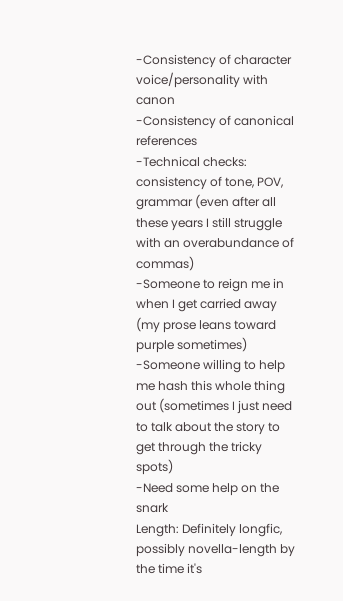-Consistency of character voice/personality with canon
-Consistency of canonical references
-Technical checks: consistency of tone, POV, grammar (even after all these years I still struggle with an overabundance of commas)
-Someone to reign me in when I get carried away (my prose leans toward purple sometimes)
-Someone willing to help me hash this whole thing out (sometimes I just need to talk about the story to get through the tricky spots)
-Need some help on the snark
Length: Definitely longfic, possibly novella-length by the time it's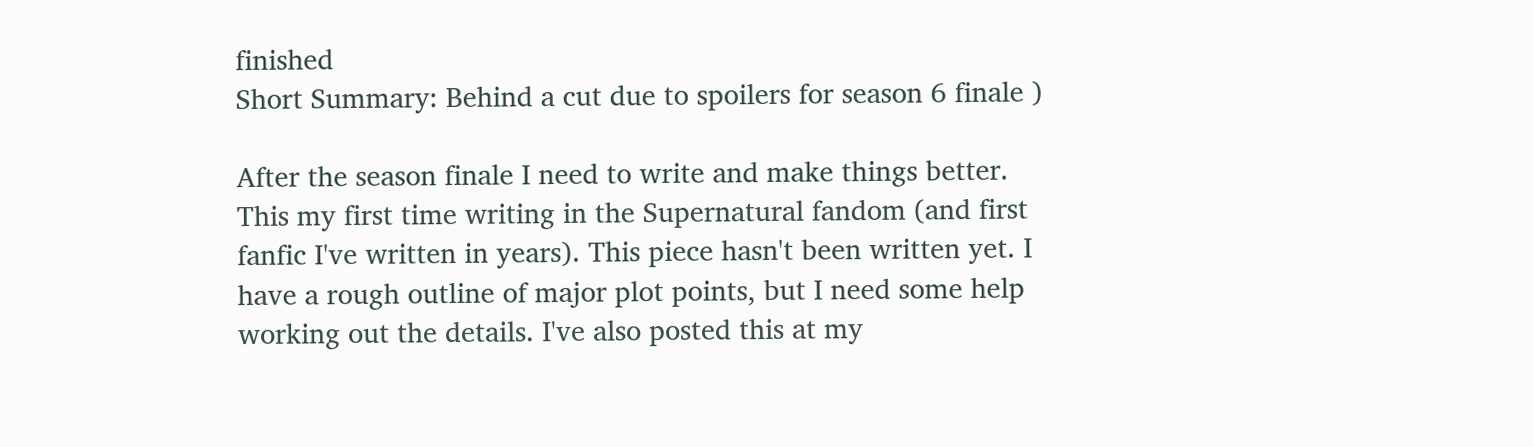finished
Short Summary: Behind a cut due to spoilers for season 6 finale )

After the season finale I need to write and make things better. This my first time writing in the Supernatural fandom (and first fanfic I've written in years). This piece hasn't been written yet. I have a rough outline of major plot points, but I need some help working out the details. I've also posted this at my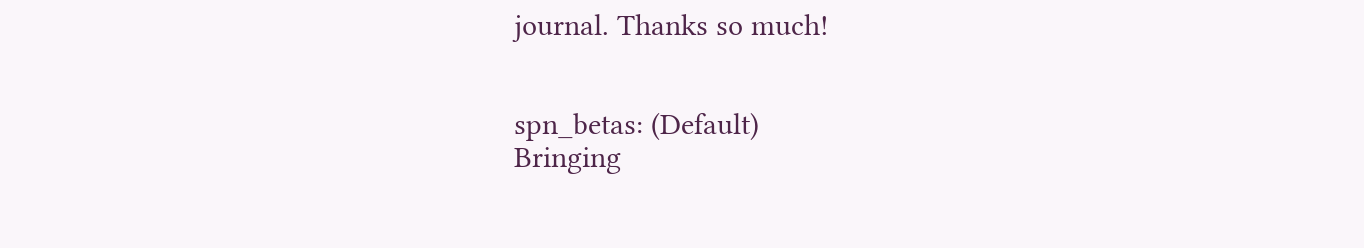journal. Thanks so much!


spn_betas: (Default)
Bringing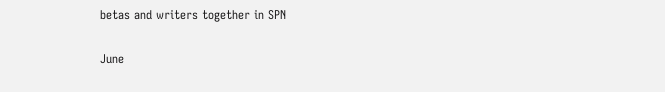betas and writers together in SPN

June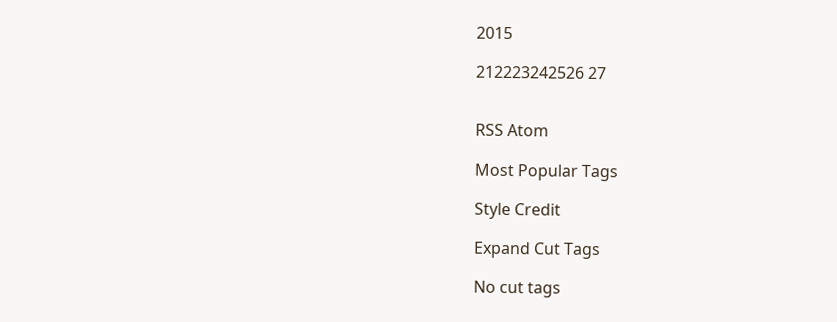2015

212223242526 27


RSS Atom

Most Popular Tags

Style Credit

Expand Cut Tags

No cut tags